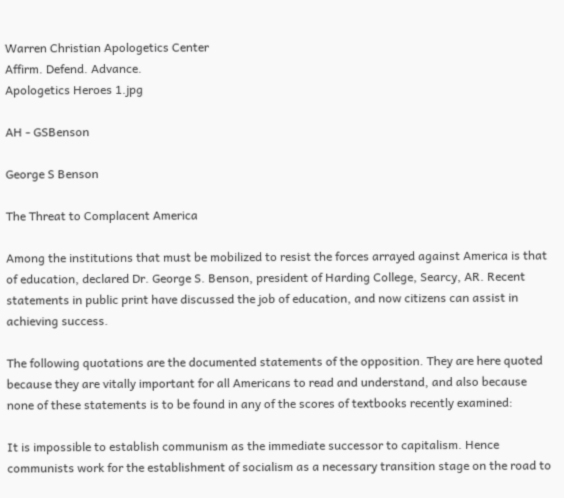Warren Christian Apologetics Center
Affirm. Defend. Advance.
Apologetics Heroes 1.jpg

AH - GSBenson

George S Benson

The Threat to Complacent America

Among the institutions that must be mobilized to resist the forces arrayed against America is that of education, declared Dr. George S. Benson, president of Harding College, Searcy, AR. Recent statements in public print have discussed the job of education, and now citizens can assist in achieving success.

The following quotations are the documented statements of the opposition. They are here quoted because they are vitally important for all Americans to read and understand, and also because none of these statements is to be found in any of the scores of textbooks recently examined:

It is impossible to establish communism as the immediate successor to capitalism. Hence communists work for the establishment of socialism as a necessary transition stage on the road to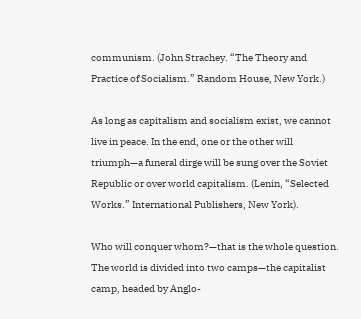communism. (John Strachey. “The Theory and Practice of Socialism.” Random House, New York.)

As long as capitalism and socialism exist, we cannot live in peace. In the end, one or the other will triumph—a funeral dirge will be sung over the Soviet Republic or over world capitalism. (Lenin, “Selected Works.” International Publishers, New York).

Who will conquer whom?—that is the whole question. The world is divided into two camps—the capitalist camp, headed by Anglo-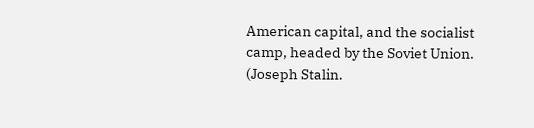American capital, and the socialist camp, headed by the Soviet Union. (Joseph Stalin.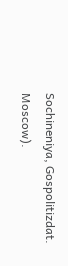Sochineniya, Gospolitizdat. Moscow).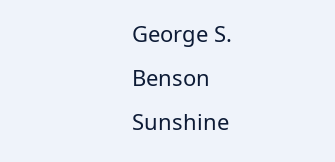George S. Benson
Sunshine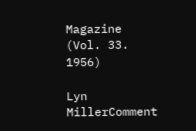Magazine
(Vol. 33. 1956)

Lyn MillerComment